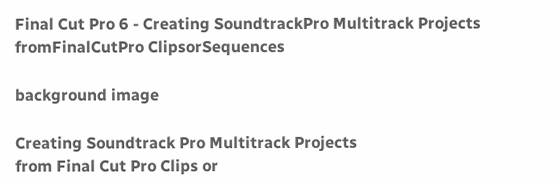Final Cut Pro 6 - Creating SoundtrackPro Multitrack Projects fromFinalCutPro ClipsorSequences

background image

Creating Soundtrack Pro Multitrack Projects
from Final Cut Pro Clips or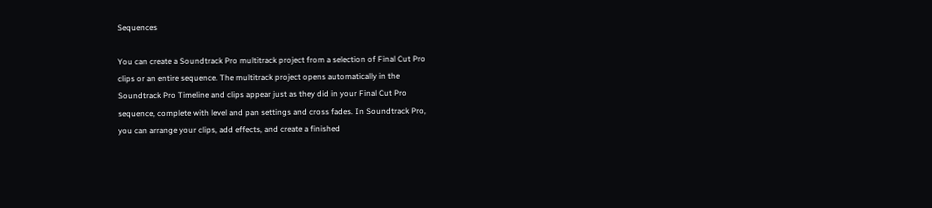Sequences

You can create a Soundtrack Pro multitrack project from a selection of Final Cut Pro
clips or an entire sequence. The multitrack project opens automatically in the
Soundtrack Pro Timeline and clips appear just as they did in your Final Cut Pro
sequence, complete with level and pan settings and cross fades. In Soundtrack Pro,
you can arrange your clips, add effects, and create a finished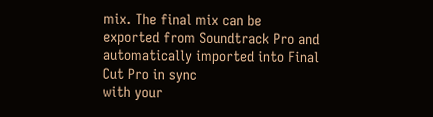mix. The final mix can be
exported from Soundtrack Pro and automatically imported into Final Cut Pro in sync
with your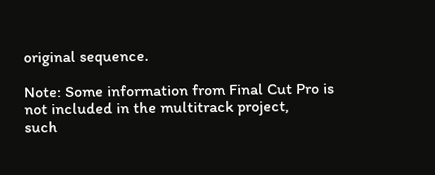original sequence.

Note: Some information from Final Cut Pro is not included in the multitrack project,
such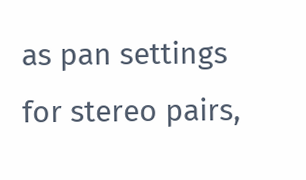as pan settings for stereo pairs,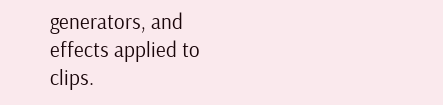generators, and effects applied to clips.